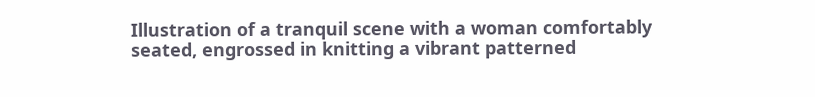Illustration of a tranquil scene with a woman comfortably seated, engrossed in knitting a vibrant patterned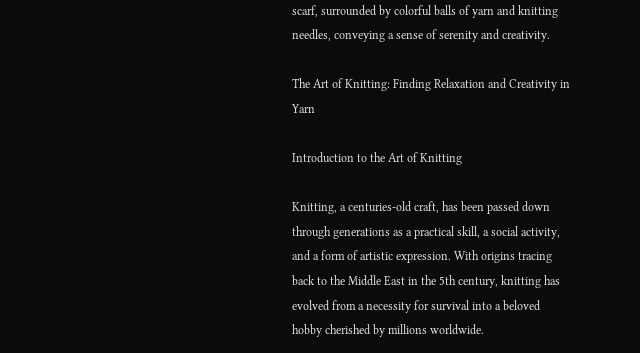scarf, surrounded by colorful balls of yarn and knitting needles, conveying a sense of serenity and creativity.

The Art of Knitting: Finding Relaxation and Creativity in Yarn

Introduction to the Art of Knitting

Knitting, a centuries-old craft, has been passed down through generations as a practical skill, a social activity, and a form of artistic expression. With origins tracing back to the Middle East in the 5th century, knitting has evolved from a necessity for survival into a beloved hobby cherished by millions worldwide.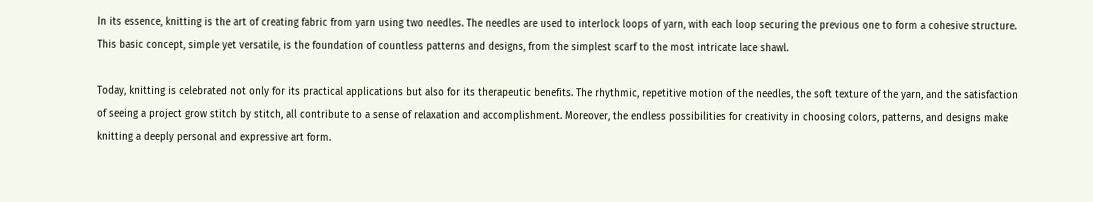In its essence, knitting is the art of creating fabric from yarn using two needles. The needles are used to interlock loops of yarn, with each loop securing the previous one to form a cohesive structure. This basic concept, simple yet versatile, is the foundation of countless patterns and designs, from the simplest scarf to the most intricate lace shawl.

Today, knitting is celebrated not only for its practical applications but also for its therapeutic benefits. The rhythmic, repetitive motion of the needles, the soft texture of the yarn, and the satisfaction of seeing a project grow stitch by stitch, all contribute to a sense of relaxation and accomplishment. Moreover, the endless possibilities for creativity in choosing colors, patterns, and designs make knitting a deeply personal and expressive art form.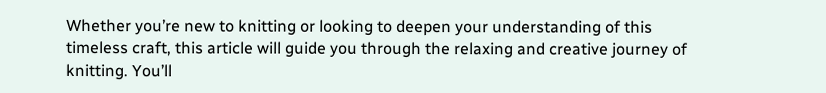Whether you’re new to knitting or looking to deepen your understanding of this timeless craft, this article will guide you through the relaxing and creative journey of knitting. You’ll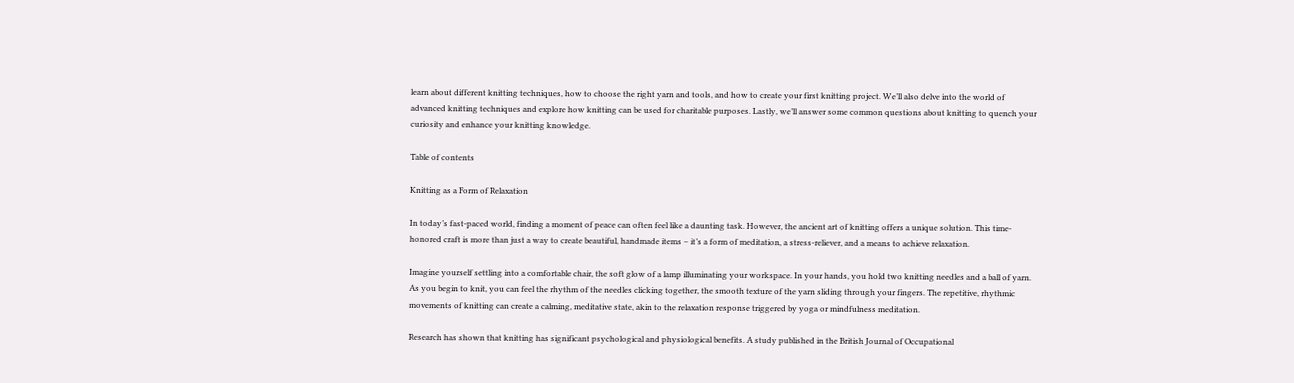learn about different knitting techniques, how to choose the right yarn and tools, and how to create your first knitting project. We’ll also delve into the world of advanced knitting techniques and explore how knitting can be used for charitable purposes. Lastly, we’ll answer some common questions about knitting to quench your curiosity and enhance your knitting knowledge.

Table of contents

Knitting as a Form of Relaxation

In today’s fast-paced world, finding a moment of peace can often feel like a daunting task. However, the ancient art of knitting offers a unique solution. This time-honored craft is more than just a way to create beautiful, handmade items – it’s a form of meditation, a stress-reliever, and a means to achieve relaxation.

Imagine yourself settling into a comfortable chair, the soft glow of a lamp illuminating your workspace. In your hands, you hold two knitting needles and a ball of yarn. As you begin to knit, you can feel the rhythm of the needles clicking together, the smooth texture of the yarn sliding through your fingers. The repetitive, rhythmic movements of knitting can create a calming, meditative state, akin to the relaxation response triggered by yoga or mindfulness meditation.

Research has shown that knitting has significant psychological and physiological benefits. A study published in the British Journal of Occupational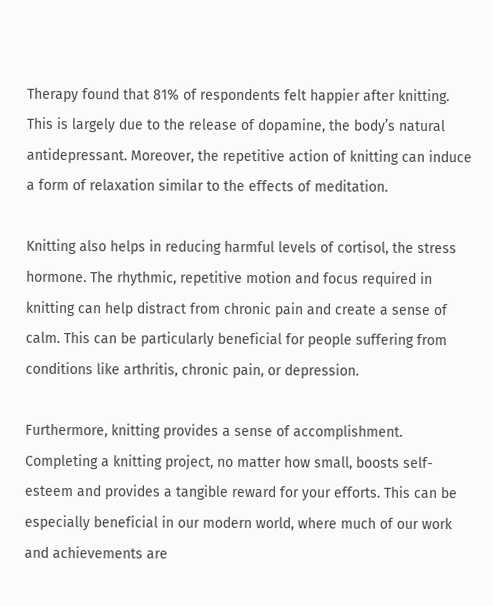Therapy found that 81% of respondents felt happier after knitting. This is largely due to the release of dopamine, the body’s natural antidepressant. Moreover, the repetitive action of knitting can induce a form of relaxation similar to the effects of meditation.

Knitting also helps in reducing harmful levels of cortisol, the stress hormone. The rhythmic, repetitive motion and focus required in knitting can help distract from chronic pain and create a sense of calm. This can be particularly beneficial for people suffering from conditions like arthritis, chronic pain, or depression.

Furthermore, knitting provides a sense of accomplishment. Completing a knitting project, no matter how small, boosts self-esteem and provides a tangible reward for your efforts. This can be especially beneficial in our modern world, where much of our work and achievements are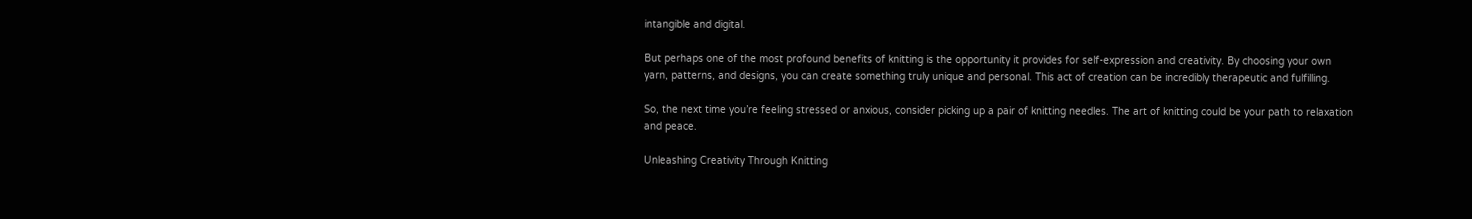intangible and digital.

But perhaps one of the most profound benefits of knitting is the opportunity it provides for self-expression and creativity. By choosing your own yarn, patterns, and designs, you can create something truly unique and personal. This act of creation can be incredibly therapeutic and fulfilling.

So, the next time you’re feeling stressed or anxious, consider picking up a pair of knitting needles. The art of knitting could be your path to relaxation and peace.

Unleashing Creativity Through Knitting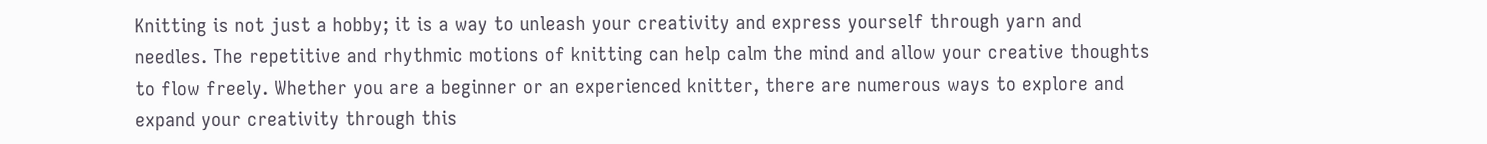Knitting is not just a hobby; it is a way to unleash your creativity and express yourself through yarn and needles. The repetitive and rhythmic motions of knitting can help calm the mind and allow your creative thoughts to flow freely. Whether you are a beginner or an experienced knitter, there are numerous ways to explore and expand your creativity through this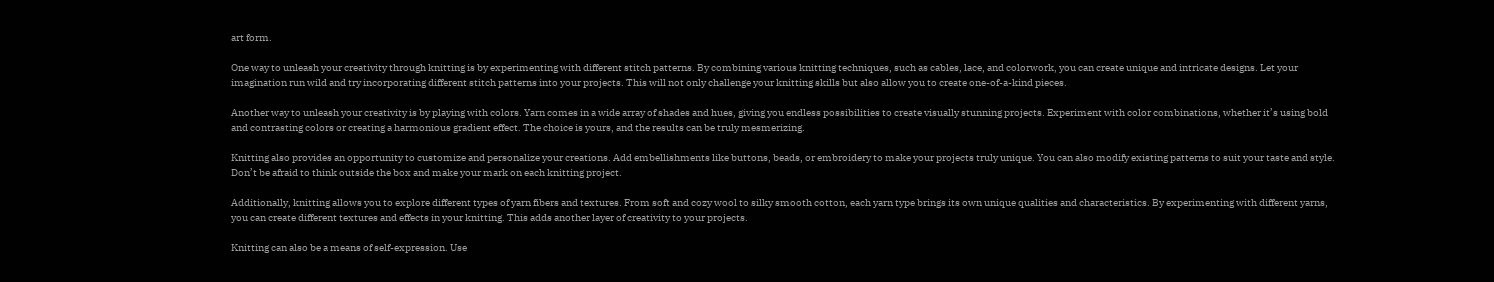art form.

One way to unleash your creativity through knitting is by experimenting with different stitch patterns. By combining various knitting techniques, such as cables, lace, and colorwork, you can create unique and intricate designs. Let your imagination run wild and try incorporating different stitch patterns into your projects. This will not only challenge your knitting skills but also allow you to create one-of-a-kind pieces.

Another way to unleash your creativity is by playing with colors. Yarn comes in a wide array of shades and hues, giving you endless possibilities to create visually stunning projects. Experiment with color combinations, whether it’s using bold and contrasting colors or creating a harmonious gradient effect. The choice is yours, and the results can be truly mesmerizing.

Knitting also provides an opportunity to customize and personalize your creations. Add embellishments like buttons, beads, or embroidery to make your projects truly unique. You can also modify existing patterns to suit your taste and style. Don’t be afraid to think outside the box and make your mark on each knitting project.

Additionally, knitting allows you to explore different types of yarn fibers and textures. From soft and cozy wool to silky smooth cotton, each yarn type brings its own unique qualities and characteristics. By experimenting with different yarns, you can create different textures and effects in your knitting. This adds another layer of creativity to your projects.

Knitting can also be a means of self-expression. Use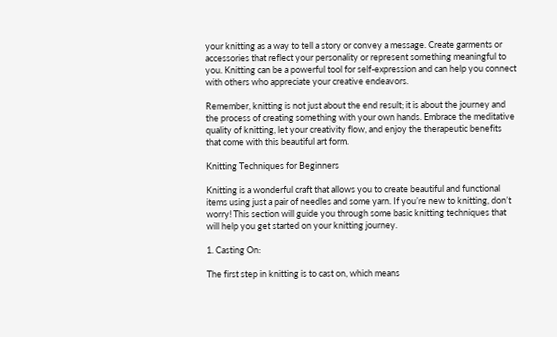your knitting as a way to tell a story or convey a message. Create garments or accessories that reflect your personality or represent something meaningful to you. Knitting can be a powerful tool for self-expression and can help you connect with others who appreciate your creative endeavors.

Remember, knitting is not just about the end result; it is about the journey and the process of creating something with your own hands. Embrace the meditative quality of knitting, let your creativity flow, and enjoy the therapeutic benefits that come with this beautiful art form.

Knitting Techniques for Beginners

Knitting is a wonderful craft that allows you to create beautiful and functional items using just a pair of needles and some yarn. If you’re new to knitting, don’t worry! This section will guide you through some basic knitting techniques that will help you get started on your knitting journey.

1. Casting On:

The first step in knitting is to cast on, which means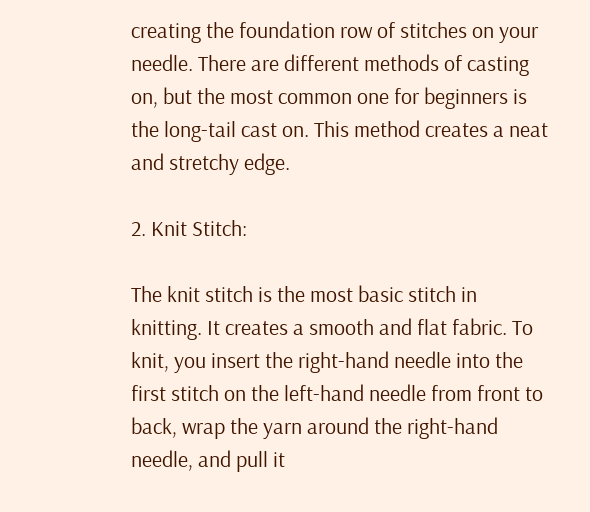creating the foundation row of stitches on your needle. There are different methods of casting on, but the most common one for beginners is the long-tail cast on. This method creates a neat and stretchy edge.

2. Knit Stitch:

The knit stitch is the most basic stitch in knitting. It creates a smooth and flat fabric. To knit, you insert the right-hand needle into the first stitch on the left-hand needle from front to back, wrap the yarn around the right-hand needle, and pull it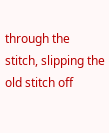through the stitch, slipping the old stitch off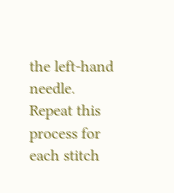the left-hand needle. Repeat this process for each stitch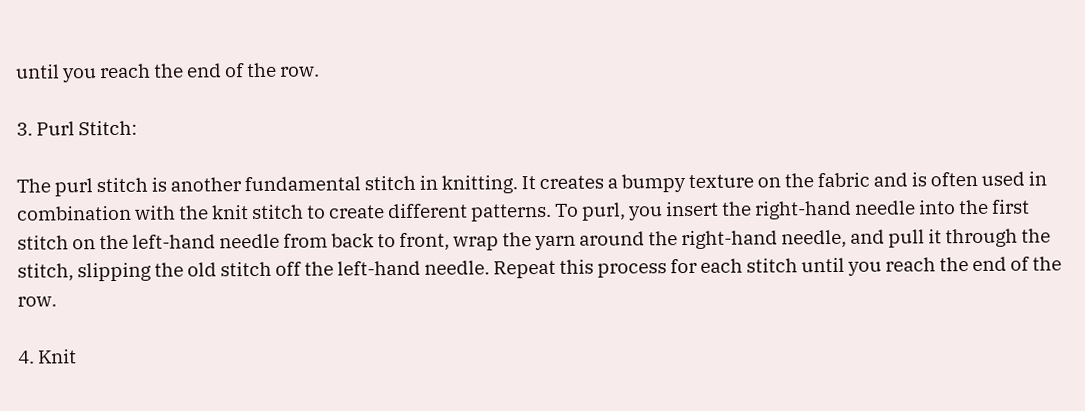until you reach the end of the row.

3. Purl Stitch:

The purl stitch is another fundamental stitch in knitting. It creates a bumpy texture on the fabric and is often used in combination with the knit stitch to create different patterns. To purl, you insert the right-hand needle into the first stitch on the left-hand needle from back to front, wrap the yarn around the right-hand needle, and pull it through the stitch, slipping the old stitch off the left-hand needle. Repeat this process for each stitch until you reach the end of the row.

4. Knit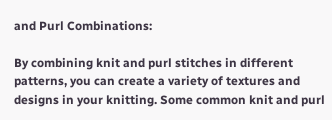and Purl Combinations:

By combining knit and purl stitches in different patterns, you can create a variety of textures and designs in your knitting. Some common knit and purl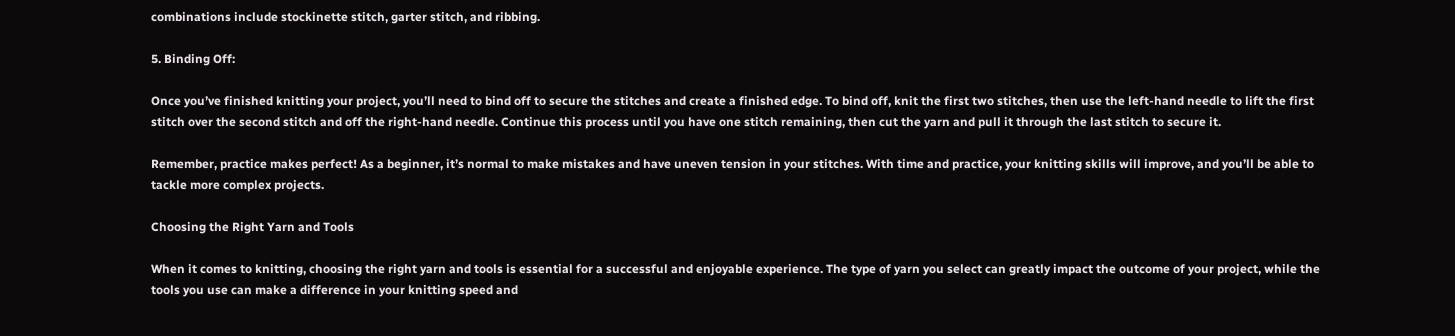combinations include stockinette stitch, garter stitch, and ribbing.

5. Binding Off:

Once you’ve finished knitting your project, you’ll need to bind off to secure the stitches and create a finished edge. To bind off, knit the first two stitches, then use the left-hand needle to lift the first stitch over the second stitch and off the right-hand needle. Continue this process until you have one stitch remaining, then cut the yarn and pull it through the last stitch to secure it.

Remember, practice makes perfect! As a beginner, it’s normal to make mistakes and have uneven tension in your stitches. With time and practice, your knitting skills will improve, and you’ll be able to tackle more complex projects.

Choosing the Right Yarn and Tools

When it comes to knitting, choosing the right yarn and tools is essential for a successful and enjoyable experience. The type of yarn you select can greatly impact the outcome of your project, while the tools you use can make a difference in your knitting speed and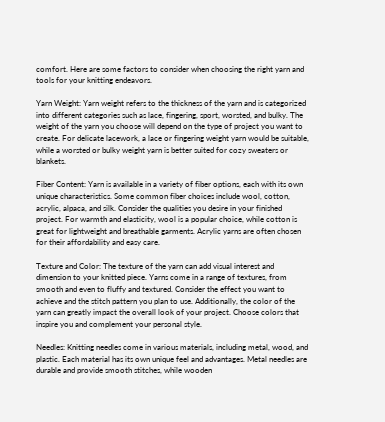comfort. Here are some factors to consider when choosing the right yarn and tools for your knitting endeavors.

Yarn Weight: Yarn weight refers to the thickness of the yarn and is categorized into different categories such as lace, fingering, sport, worsted, and bulky. The weight of the yarn you choose will depend on the type of project you want to create. For delicate lacework, a lace or fingering weight yarn would be suitable, while a worsted or bulky weight yarn is better suited for cozy sweaters or blankets.

Fiber Content: Yarn is available in a variety of fiber options, each with its own unique characteristics. Some common fiber choices include wool, cotton, acrylic, alpaca, and silk. Consider the qualities you desire in your finished project. For warmth and elasticity, wool is a popular choice, while cotton is great for lightweight and breathable garments. Acrylic yarns are often chosen for their affordability and easy care.

Texture and Color: The texture of the yarn can add visual interest and dimension to your knitted piece. Yarns come in a range of textures, from smooth and even to fluffy and textured. Consider the effect you want to achieve and the stitch pattern you plan to use. Additionally, the color of the yarn can greatly impact the overall look of your project. Choose colors that inspire you and complement your personal style.

Needles: Knitting needles come in various materials, including metal, wood, and plastic. Each material has its own unique feel and advantages. Metal needles are durable and provide smooth stitches, while wooden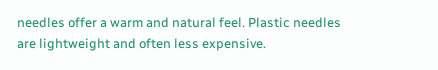needles offer a warm and natural feel. Plastic needles are lightweight and often less expensive.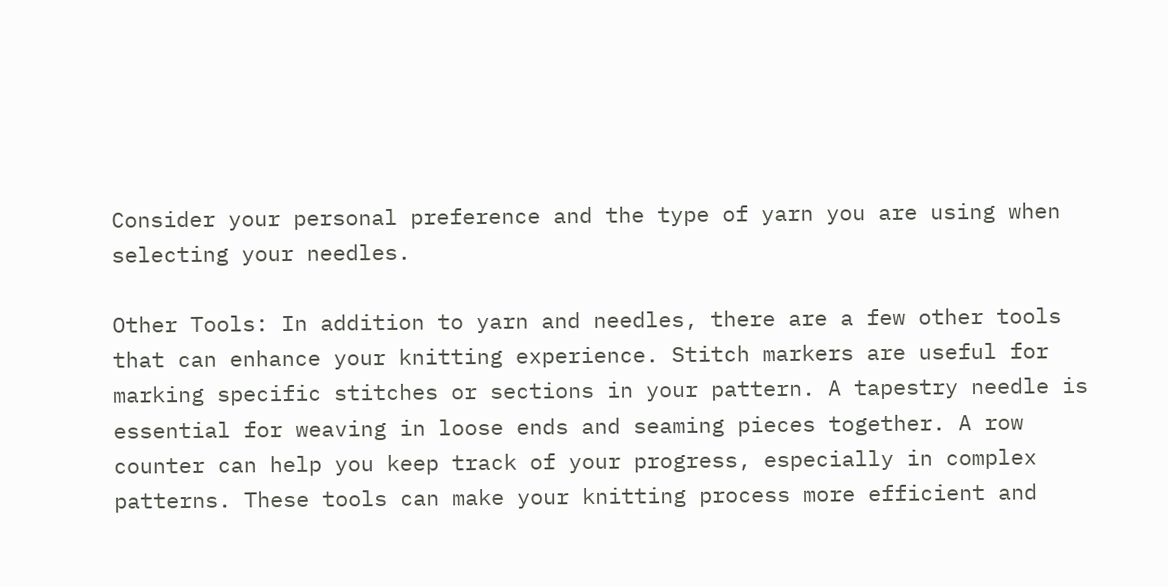Consider your personal preference and the type of yarn you are using when selecting your needles.

Other Tools: In addition to yarn and needles, there are a few other tools that can enhance your knitting experience. Stitch markers are useful for marking specific stitches or sections in your pattern. A tapestry needle is essential for weaving in loose ends and seaming pieces together. A row counter can help you keep track of your progress, especially in complex patterns. These tools can make your knitting process more efficient and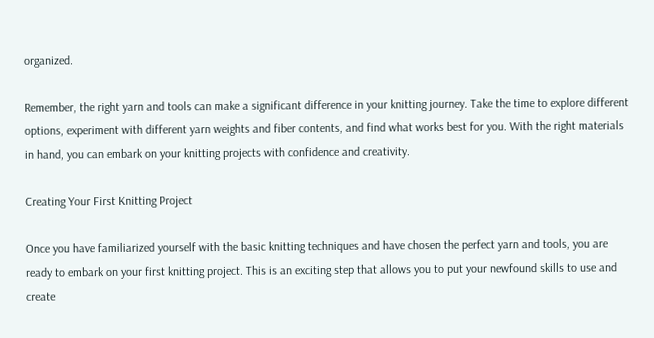organized.

Remember, the right yarn and tools can make a significant difference in your knitting journey. Take the time to explore different options, experiment with different yarn weights and fiber contents, and find what works best for you. With the right materials in hand, you can embark on your knitting projects with confidence and creativity.

Creating Your First Knitting Project

Once you have familiarized yourself with the basic knitting techniques and have chosen the perfect yarn and tools, you are ready to embark on your first knitting project. This is an exciting step that allows you to put your newfound skills to use and create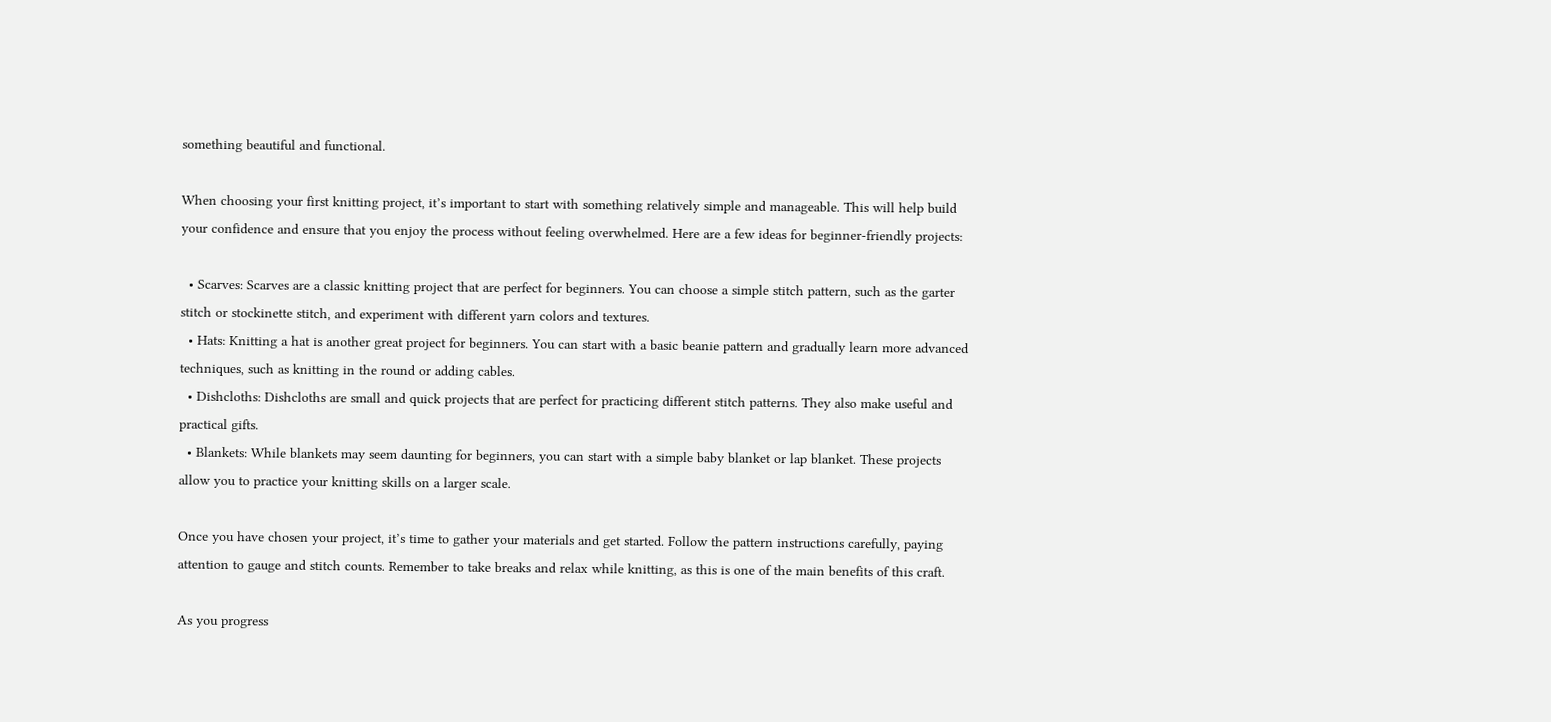something beautiful and functional.

When choosing your first knitting project, it’s important to start with something relatively simple and manageable. This will help build your confidence and ensure that you enjoy the process without feeling overwhelmed. Here are a few ideas for beginner-friendly projects:

  • Scarves: Scarves are a classic knitting project that are perfect for beginners. You can choose a simple stitch pattern, such as the garter stitch or stockinette stitch, and experiment with different yarn colors and textures.
  • Hats: Knitting a hat is another great project for beginners. You can start with a basic beanie pattern and gradually learn more advanced techniques, such as knitting in the round or adding cables.
  • Dishcloths: Dishcloths are small and quick projects that are perfect for practicing different stitch patterns. They also make useful and practical gifts.
  • Blankets: While blankets may seem daunting for beginners, you can start with a simple baby blanket or lap blanket. These projects allow you to practice your knitting skills on a larger scale.

Once you have chosen your project, it’s time to gather your materials and get started. Follow the pattern instructions carefully, paying attention to gauge and stitch counts. Remember to take breaks and relax while knitting, as this is one of the main benefits of this craft.

As you progress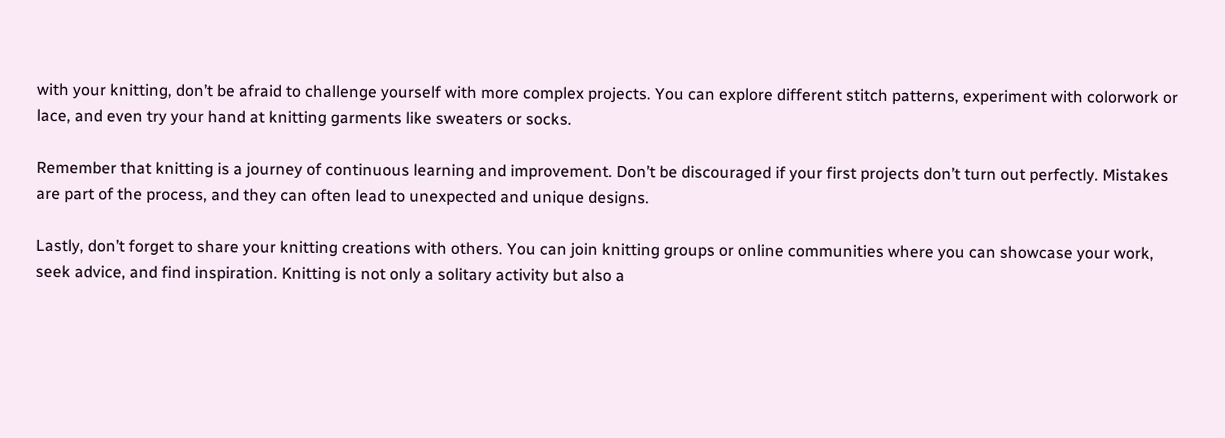with your knitting, don’t be afraid to challenge yourself with more complex projects. You can explore different stitch patterns, experiment with colorwork or lace, and even try your hand at knitting garments like sweaters or socks.

Remember that knitting is a journey of continuous learning and improvement. Don’t be discouraged if your first projects don’t turn out perfectly. Mistakes are part of the process, and they can often lead to unexpected and unique designs.

Lastly, don’t forget to share your knitting creations with others. You can join knitting groups or online communities where you can showcase your work, seek advice, and find inspiration. Knitting is not only a solitary activity but also a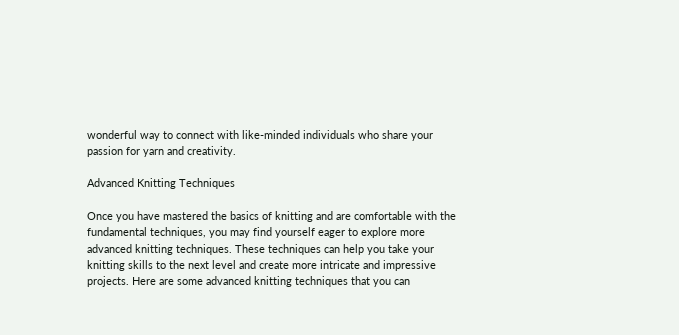wonderful way to connect with like-minded individuals who share your passion for yarn and creativity.

Advanced Knitting Techniques

Once you have mastered the basics of knitting and are comfortable with the fundamental techniques, you may find yourself eager to explore more advanced knitting techniques. These techniques can help you take your knitting skills to the next level and create more intricate and impressive projects. Here are some advanced knitting techniques that you can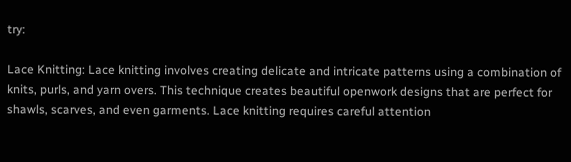try:

Lace Knitting: Lace knitting involves creating delicate and intricate patterns using a combination of knits, purls, and yarn overs. This technique creates beautiful openwork designs that are perfect for shawls, scarves, and even garments. Lace knitting requires careful attention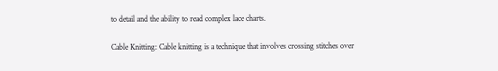to detail and the ability to read complex lace charts.

Cable Knitting: Cable knitting is a technique that involves crossing stitches over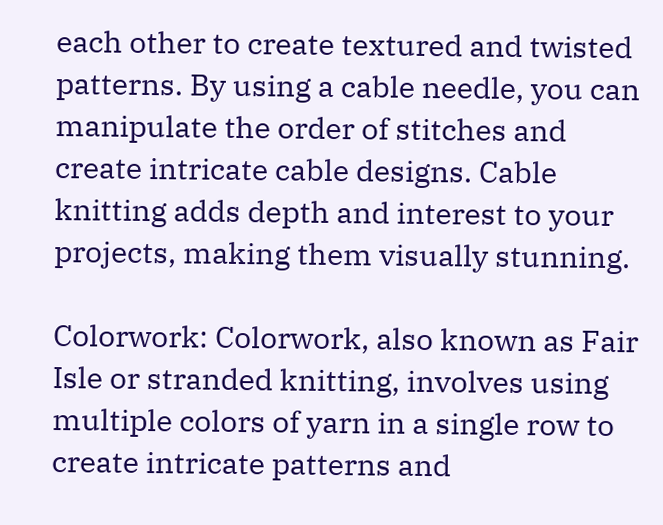each other to create textured and twisted patterns. By using a cable needle, you can manipulate the order of stitches and create intricate cable designs. Cable knitting adds depth and interest to your projects, making them visually stunning.

Colorwork: Colorwork, also known as Fair Isle or stranded knitting, involves using multiple colors of yarn in a single row to create intricate patterns and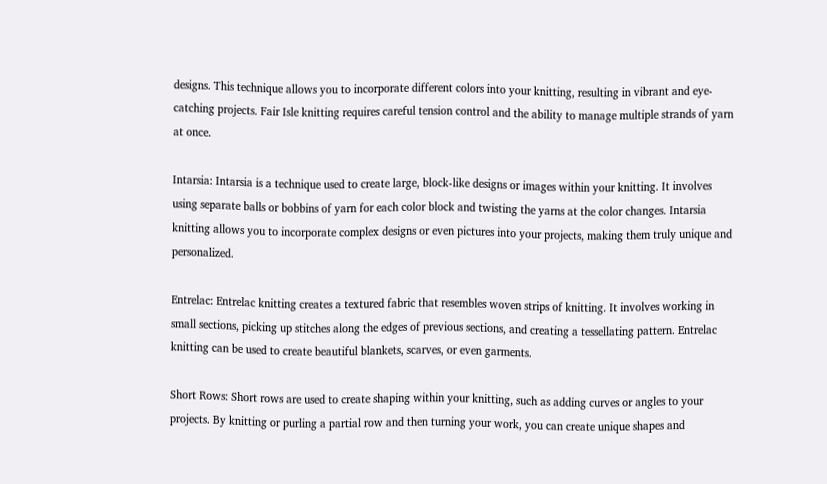designs. This technique allows you to incorporate different colors into your knitting, resulting in vibrant and eye-catching projects. Fair Isle knitting requires careful tension control and the ability to manage multiple strands of yarn at once.

Intarsia: Intarsia is a technique used to create large, block-like designs or images within your knitting. It involves using separate balls or bobbins of yarn for each color block and twisting the yarns at the color changes. Intarsia knitting allows you to incorporate complex designs or even pictures into your projects, making them truly unique and personalized.

Entrelac: Entrelac knitting creates a textured fabric that resembles woven strips of knitting. It involves working in small sections, picking up stitches along the edges of previous sections, and creating a tessellating pattern. Entrelac knitting can be used to create beautiful blankets, scarves, or even garments.

Short Rows: Short rows are used to create shaping within your knitting, such as adding curves or angles to your projects. By knitting or purling a partial row and then turning your work, you can create unique shapes and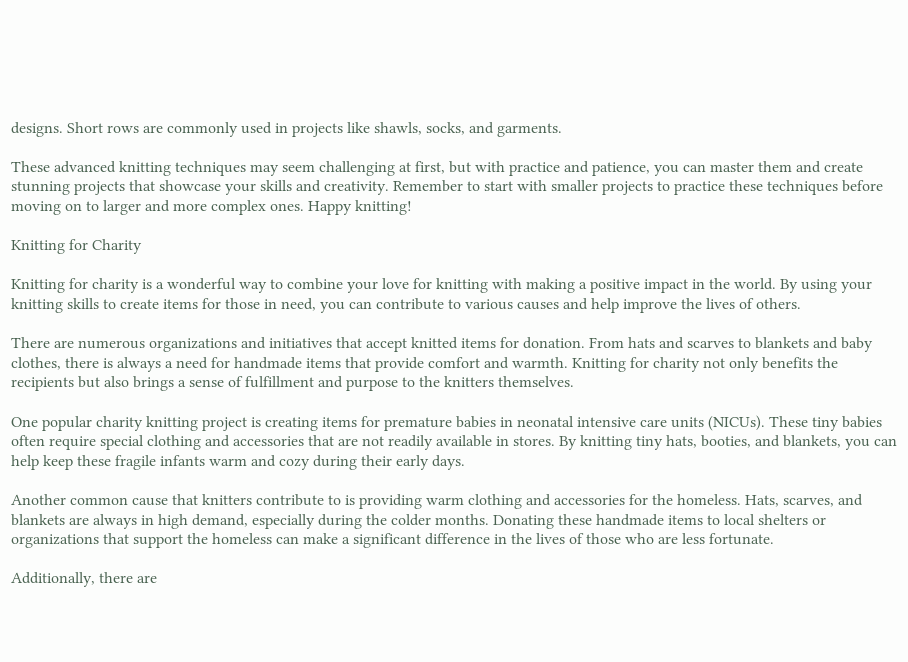designs. Short rows are commonly used in projects like shawls, socks, and garments.

These advanced knitting techniques may seem challenging at first, but with practice and patience, you can master them and create stunning projects that showcase your skills and creativity. Remember to start with smaller projects to practice these techniques before moving on to larger and more complex ones. Happy knitting!

Knitting for Charity

Knitting for charity is a wonderful way to combine your love for knitting with making a positive impact in the world. By using your knitting skills to create items for those in need, you can contribute to various causes and help improve the lives of others.

There are numerous organizations and initiatives that accept knitted items for donation. From hats and scarves to blankets and baby clothes, there is always a need for handmade items that provide comfort and warmth. Knitting for charity not only benefits the recipients but also brings a sense of fulfillment and purpose to the knitters themselves.

One popular charity knitting project is creating items for premature babies in neonatal intensive care units (NICUs). These tiny babies often require special clothing and accessories that are not readily available in stores. By knitting tiny hats, booties, and blankets, you can help keep these fragile infants warm and cozy during their early days.

Another common cause that knitters contribute to is providing warm clothing and accessories for the homeless. Hats, scarves, and blankets are always in high demand, especially during the colder months. Donating these handmade items to local shelters or organizations that support the homeless can make a significant difference in the lives of those who are less fortunate.

Additionally, there are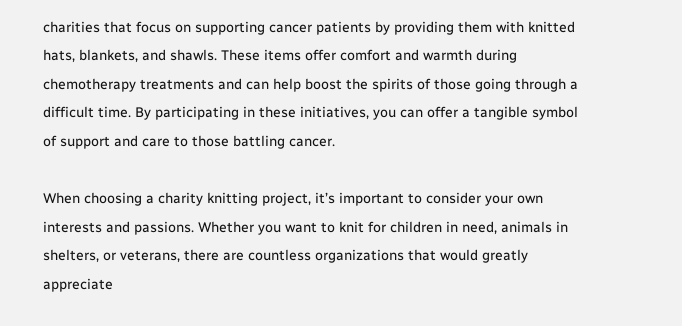charities that focus on supporting cancer patients by providing them with knitted hats, blankets, and shawls. These items offer comfort and warmth during chemotherapy treatments and can help boost the spirits of those going through a difficult time. By participating in these initiatives, you can offer a tangible symbol of support and care to those battling cancer.

When choosing a charity knitting project, it’s important to consider your own interests and passions. Whether you want to knit for children in need, animals in shelters, or veterans, there are countless organizations that would greatly appreciate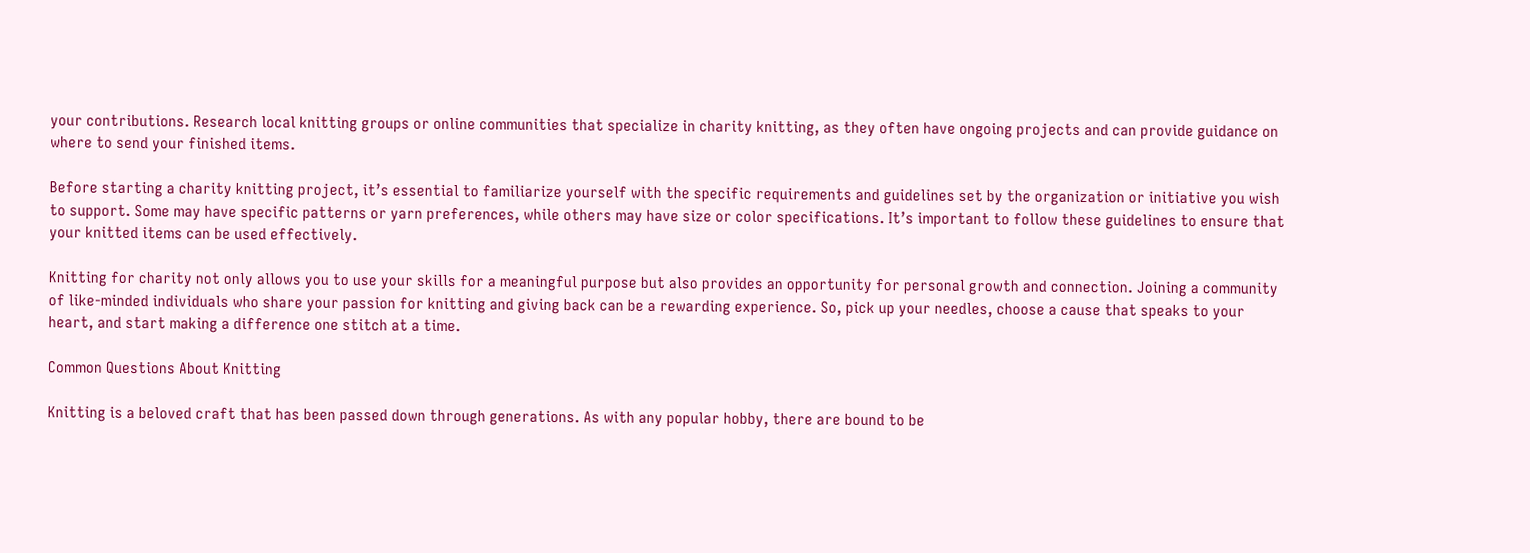your contributions. Research local knitting groups or online communities that specialize in charity knitting, as they often have ongoing projects and can provide guidance on where to send your finished items.

Before starting a charity knitting project, it’s essential to familiarize yourself with the specific requirements and guidelines set by the organization or initiative you wish to support. Some may have specific patterns or yarn preferences, while others may have size or color specifications. It’s important to follow these guidelines to ensure that your knitted items can be used effectively.

Knitting for charity not only allows you to use your skills for a meaningful purpose but also provides an opportunity for personal growth and connection. Joining a community of like-minded individuals who share your passion for knitting and giving back can be a rewarding experience. So, pick up your needles, choose a cause that speaks to your heart, and start making a difference one stitch at a time.

Common Questions About Knitting

Knitting is a beloved craft that has been passed down through generations. As with any popular hobby, there are bound to be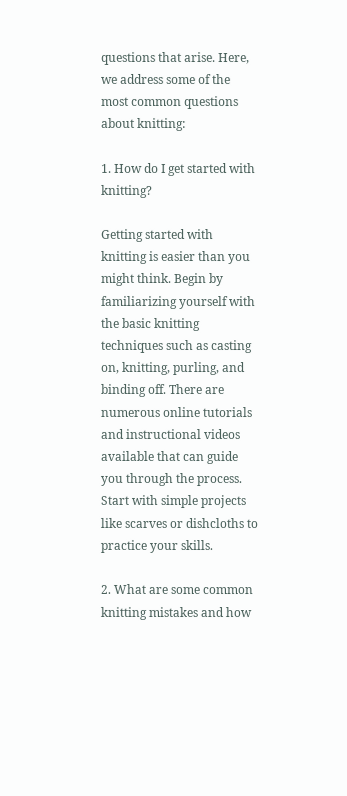questions that arise. Here, we address some of the most common questions about knitting:

1. How do I get started with knitting?

Getting started with knitting is easier than you might think. Begin by familiarizing yourself with the basic knitting techniques such as casting on, knitting, purling, and binding off. There are numerous online tutorials and instructional videos available that can guide you through the process. Start with simple projects like scarves or dishcloths to practice your skills.

2. What are some common knitting mistakes and how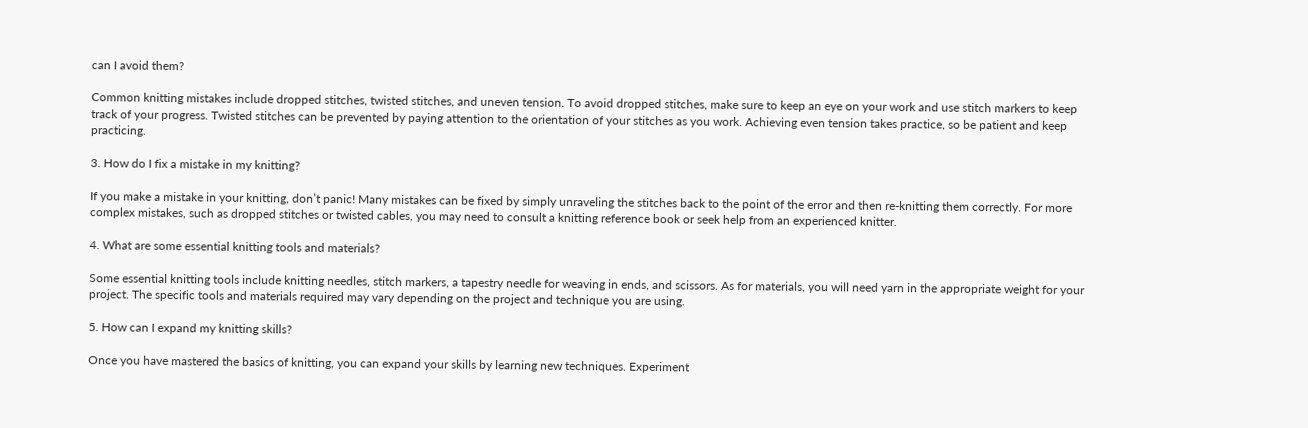can I avoid them?

Common knitting mistakes include dropped stitches, twisted stitches, and uneven tension. To avoid dropped stitches, make sure to keep an eye on your work and use stitch markers to keep track of your progress. Twisted stitches can be prevented by paying attention to the orientation of your stitches as you work. Achieving even tension takes practice, so be patient and keep practicing.

3. How do I fix a mistake in my knitting?

If you make a mistake in your knitting, don’t panic! Many mistakes can be fixed by simply unraveling the stitches back to the point of the error and then re-knitting them correctly. For more complex mistakes, such as dropped stitches or twisted cables, you may need to consult a knitting reference book or seek help from an experienced knitter.

4. What are some essential knitting tools and materials?

Some essential knitting tools include knitting needles, stitch markers, a tapestry needle for weaving in ends, and scissors. As for materials, you will need yarn in the appropriate weight for your project. The specific tools and materials required may vary depending on the project and technique you are using.

5. How can I expand my knitting skills?

Once you have mastered the basics of knitting, you can expand your skills by learning new techniques. Experiment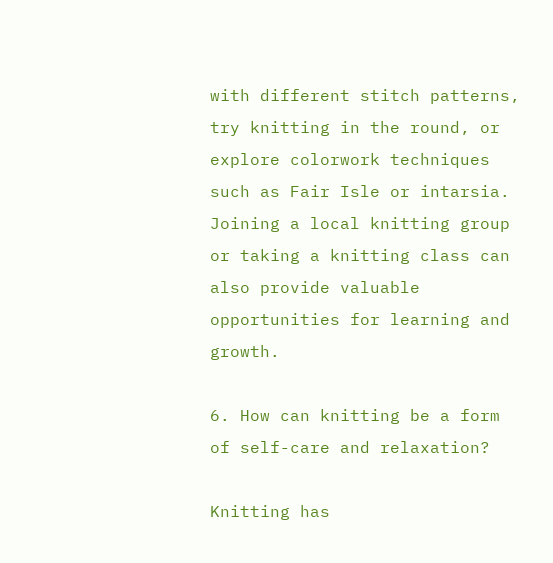with different stitch patterns, try knitting in the round, or explore colorwork techniques such as Fair Isle or intarsia. Joining a local knitting group or taking a knitting class can also provide valuable opportunities for learning and growth.

6. How can knitting be a form of self-care and relaxation?

Knitting has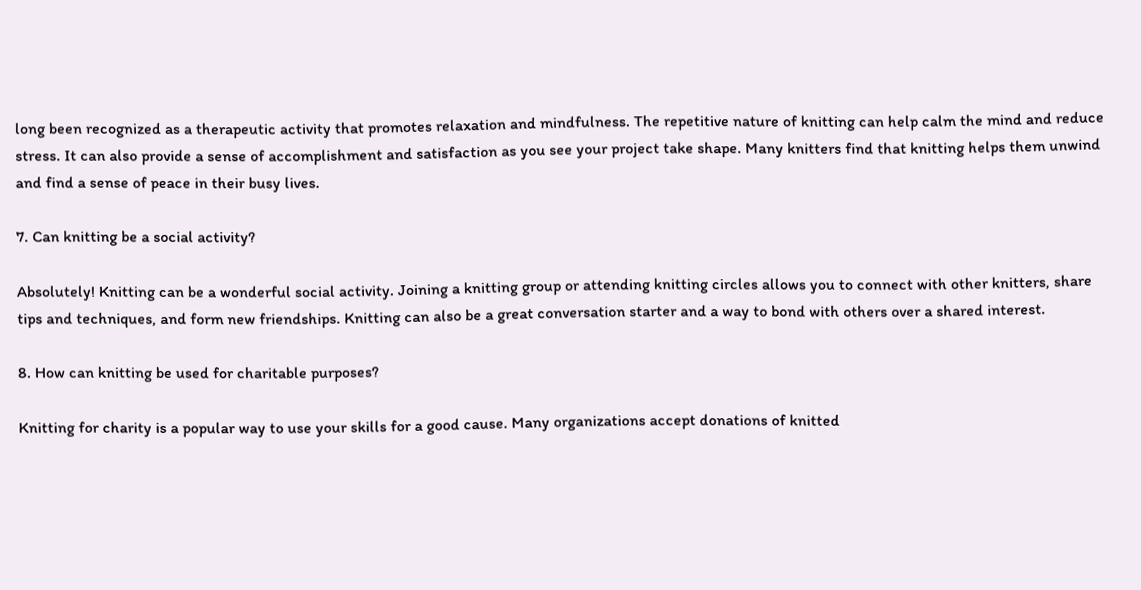long been recognized as a therapeutic activity that promotes relaxation and mindfulness. The repetitive nature of knitting can help calm the mind and reduce stress. It can also provide a sense of accomplishment and satisfaction as you see your project take shape. Many knitters find that knitting helps them unwind and find a sense of peace in their busy lives.

7. Can knitting be a social activity?

Absolutely! Knitting can be a wonderful social activity. Joining a knitting group or attending knitting circles allows you to connect with other knitters, share tips and techniques, and form new friendships. Knitting can also be a great conversation starter and a way to bond with others over a shared interest.

8. How can knitting be used for charitable purposes?

Knitting for charity is a popular way to use your skills for a good cause. Many organizations accept donations of knitted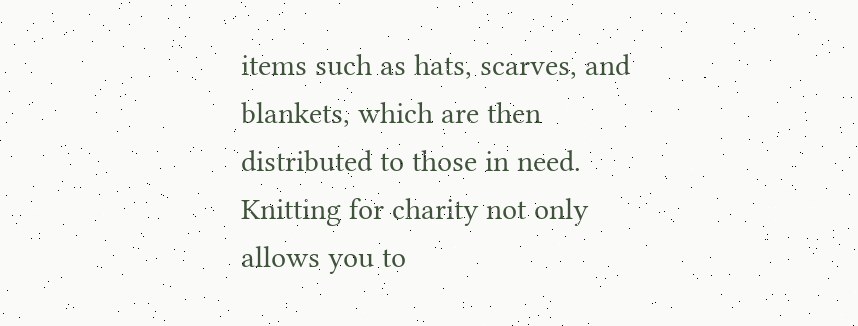items such as hats, scarves, and blankets, which are then distributed to those in need. Knitting for charity not only allows you to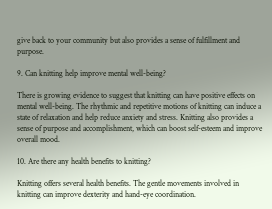give back to your community but also provides a sense of fulfillment and purpose.

9. Can knitting help improve mental well-being?

There is growing evidence to suggest that knitting can have positive effects on mental well-being. The rhythmic and repetitive motions of knitting can induce a state of relaxation and help reduce anxiety and stress. Knitting also provides a sense of purpose and accomplishment, which can boost self-esteem and improve overall mood.

10. Are there any health benefits to knitting?

Knitting offers several health benefits. The gentle movements involved in knitting can improve dexterity and hand-eye coordination.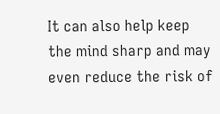It can also help keep the mind sharp and may even reduce the risk of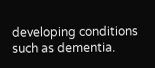developing conditions such as dementia.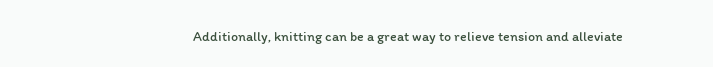Additionally, knitting can be a great way to relieve tension and alleviate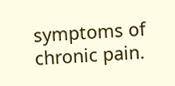symptoms of chronic pain.